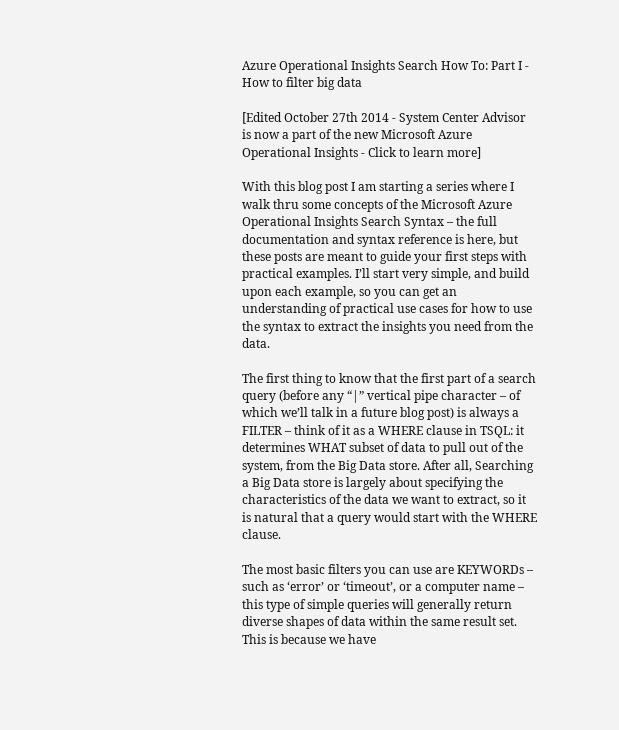Azure Operational Insights Search How To: Part I - How to filter big data

[Edited October 27th 2014 - System Center Advisor is now a part of the new Microsoft Azure Operational Insights - Click to learn more]

With this blog post I am starting a series where I walk thru some concepts of the Microsoft Azure Operational Insights Search Syntax – the full documentation and syntax reference is here, but these posts are meant to guide your first steps with practical examples. I’ll start very simple, and build upon each example, so you can get an understanding of practical use cases for how to use the syntax to extract the insights you need from the data.

The first thing to know that the first part of a search query (before any “|” vertical pipe character – of which we’ll talk in a future blog post) is always a FILTER – think of it as a WHERE clause in TSQL: it determines WHAT subset of data to pull out of the system, from the Big Data store. After all, Searching a Big Data store is largely about specifying the characteristics of the data we want to extract, so it is natural that a query would start with the WHERE clause.

The most basic filters you can use are KEYWORDs – such as ‘error’ or ‘timeout’, or a computer name – this type of simple queries will generally return diverse shapes of data within the same result set. This is because we have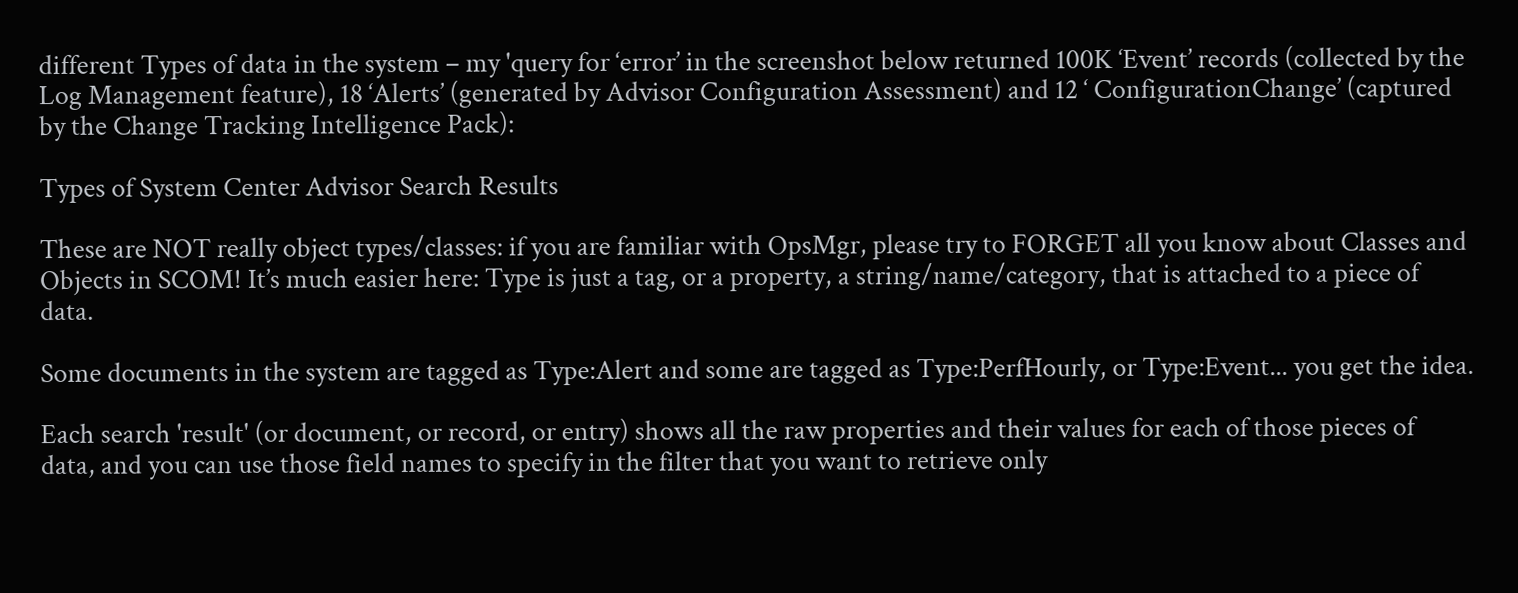different Types of data in the system – my 'query for ‘error’ in the screenshot below returned 100K ‘Event’ records (collected by the Log Management feature), 18 ‘Alerts’ (generated by Advisor Configuration Assessment) and 12 ‘ ConfigurationChange’ (captured by the Change Tracking Intelligence Pack):

Types of System Center Advisor Search Results

These are NOT really object types/classes: if you are familiar with OpsMgr, please try to FORGET all you know about Classes and Objects in SCOM! It’s much easier here: Type is just a tag, or a property, a string/name/category, that is attached to a piece of data.

Some documents in the system are tagged as Type:Alert and some are tagged as Type:PerfHourly, or Type:Event... you get the idea.

Each search 'result' (or document, or record, or entry) shows all the raw properties and their values for each of those pieces of data, and you can use those field names to specify in the filter that you want to retrieve only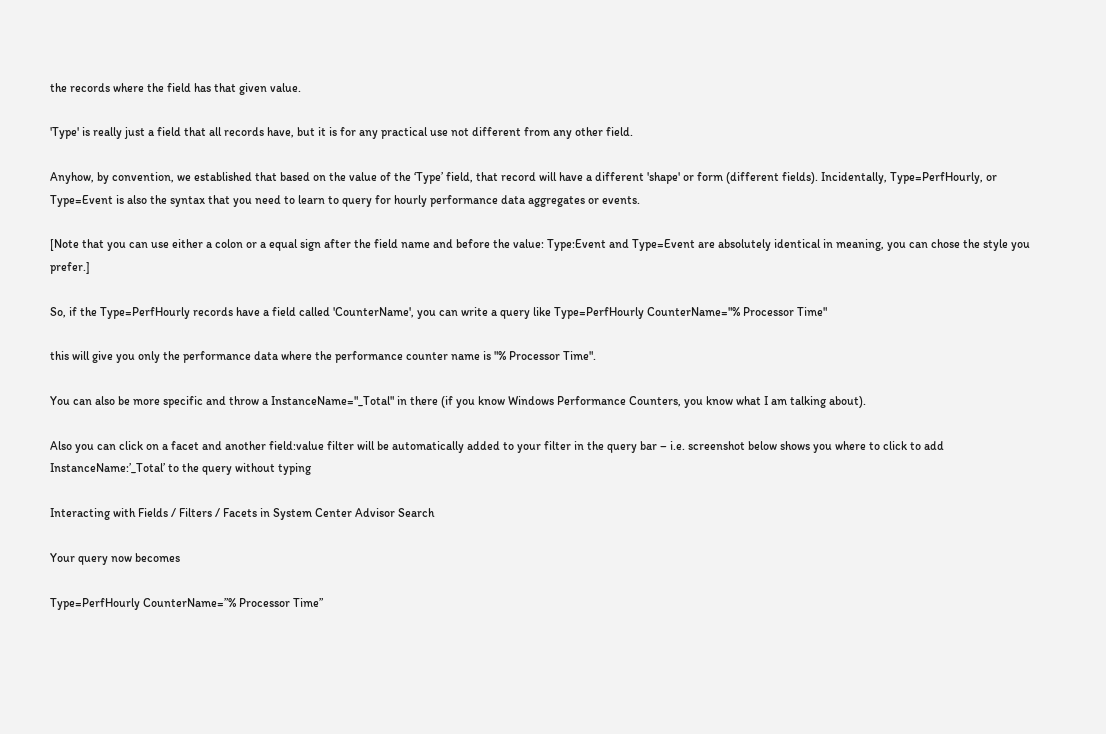the records where the field has that given value.

'Type' is really just a field that all records have, but it is for any practical use not different from any other field.

Anyhow, by convention, we established that based on the value of the ‘Type’ field, that record will have a different 'shape' or form (different fields). Incidentally, Type=PerfHourly, or Type=Event is also the syntax that you need to learn to query for hourly performance data aggregates or events.

[Note that you can use either a colon or a equal sign after the field name and before the value: Type:Event and Type=Event are absolutely identical in meaning, you can chose the style you prefer.]

So, if the Type=PerfHourly records have a field called 'CounterName', you can write a query like Type=PerfHourly CounterName="% Processor Time"

this will give you only the performance data where the performance counter name is "% Processor Time".

You can also be more specific and throw a InstanceName="_Total" in there (if you know Windows Performance Counters, you know what I am talking about).

Also you can click on a facet and another field:value filter will be automatically added to your filter in the query bar – i.e. screenshot below shows you where to click to add InstanceName:’_Total’ to the query without typing

Interacting with Fields / Filters / Facets in System Center Advisor Search

Your query now becomes

Type=PerfHourly CounterName=”% Processor Time”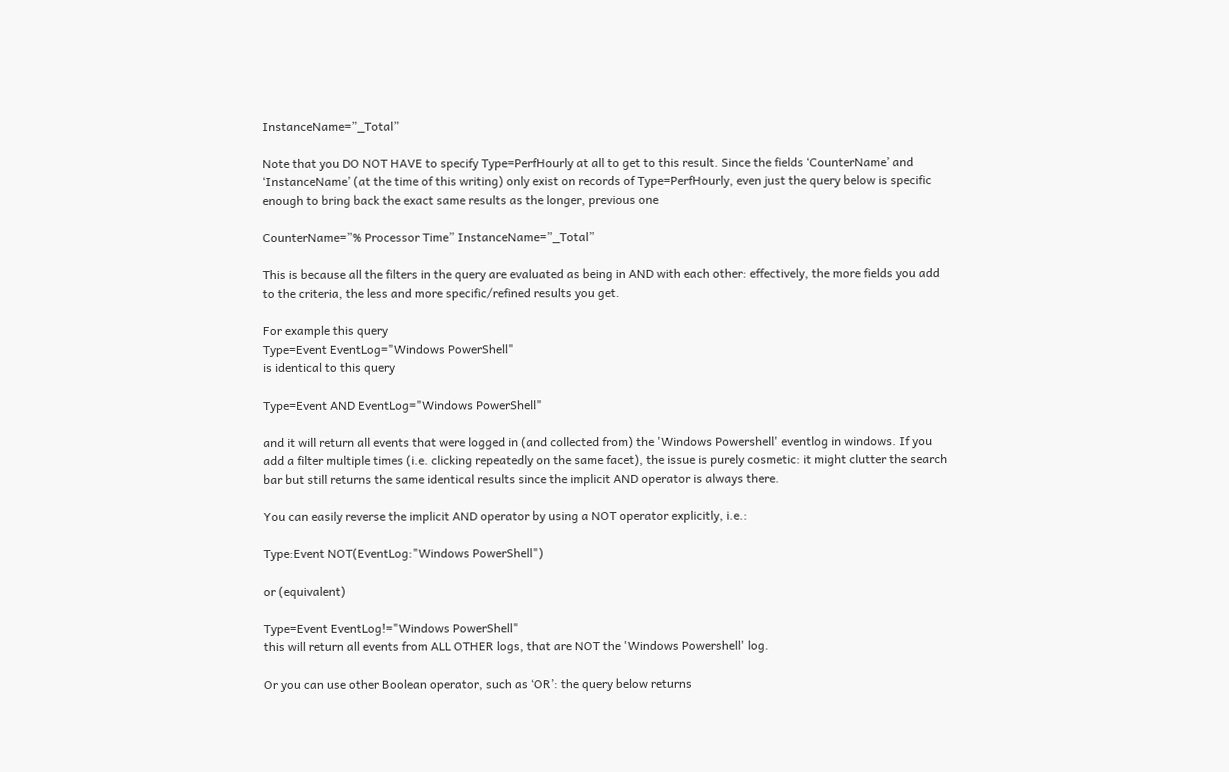InstanceName=”_Total”

Note that you DO NOT HAVE to specify Type=PerfHourly at all to get to this result. Since the fields ‘CounterName’ and ‘InstanceName’ (at the time of this writing) only exist on records of Type=PerfHourly, even just the query below is specific enough to bring back the exact same results as the longer, previous one

CounterName=”% Processor Time” InstanceName=”_Total”

This is because all the filters in the query are evaluated as being in AND with each other: effectively, the more fields you add to the criteria, the less and more specific/refined results you get.

For example this query
Type=Event EventLog="Windows PowerShell"
is identical to this query

Type=Event AND EventLog="Windows PowerShell"

and it will return all events that were logged in (and collected from) the 'Windows Powershell' eventlog in windows. If you add a filter multiple times (i.e. clicking repeatedly on the same facet), the issue is purely cosmetic: it might clutter the search bar but still returns the same identical results since the implicit AND operator is always there.

You can easily reverse the implicit AND operator by using a NOT operator explicitly, i.e.:

Type:Event NOT(EventLog:"Windows PowerShell")

or (equivalent)

Type=Event EventLog!="Windows PowerShell"
this will return all events from ALL OTHER logs, that are NOT the 'Windows Powershell' log.

Or you can use other Boolean operator, such as ‘OR’: the query below returns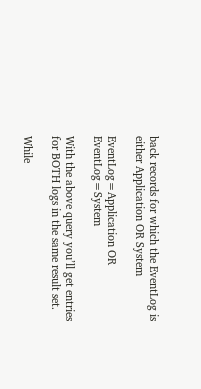back records for which the EventLog is either Application OR System

EventLog=Application OR EventLog=System

With the above query you’ll get entries for BOTH logs in the same result set.

While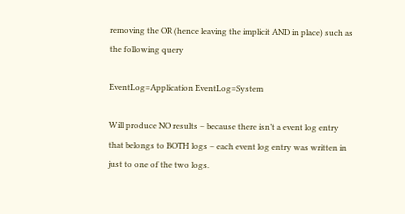removing the OR (hence leaving the implicit AND in place) such as the following query

EventLog=Application EventLog=System

Will produce NO results – because there isn’t a event log entry that belongs to BOTH logs – each event log entry was written in just to one of the two logs.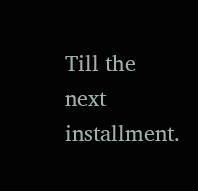Till the next installment.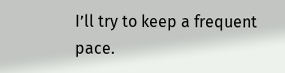I’ll try to keep a frequent pace.